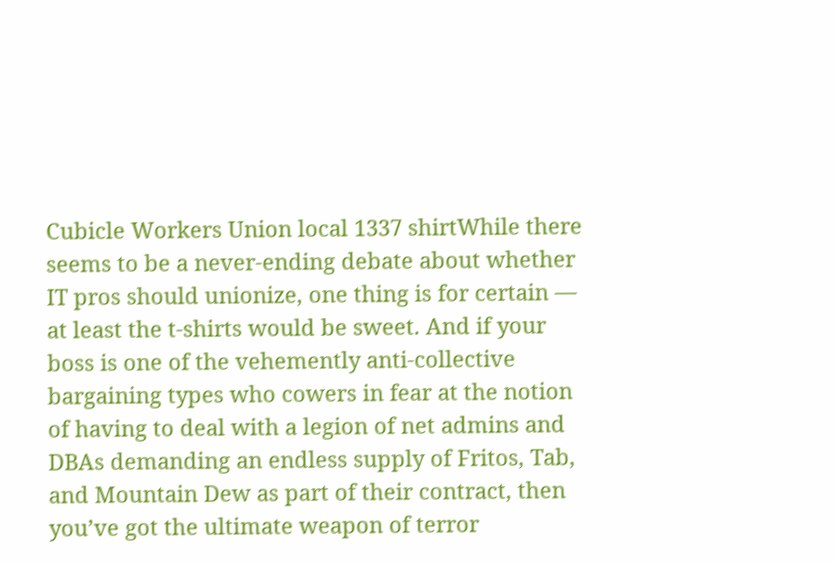Cubicle Workers Union local 1337 shirtWhile there seems to be a never-ending debate about whether IT pros should unionize, one thing is for certain — at least the t-shirts would be sweet. And if your boss is one of the vehemently anti-collective bargaining types who cowers in fear at the notion of having to deal with a legion of net admins and DBAs demanding an endless supply of Fritos, Tab, and Mountain Dew as part of their contract, then you’ve got the ultimate weapon of terror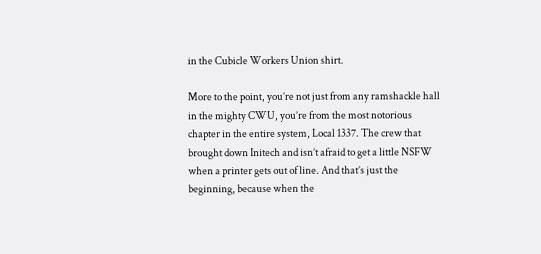in the Cubicle Workers Union shirt.

More to the point, you’re not just from any ramshackle hall in the mighty CWU, you’re from the most notorious chapter in the entire system, Local 1337. The crew that brought down Initech and isn’t afraid to get a little NSFW when a printer gets out of line. And that’s just the beginning, because when the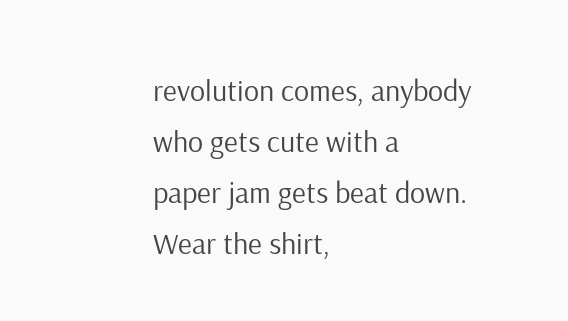revolution comes, anybody who gets cute with a paper jam gets beat down. Wear the shirt,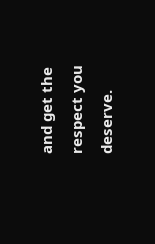and get the respect you deserve.